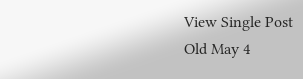View Single Post
Old May 4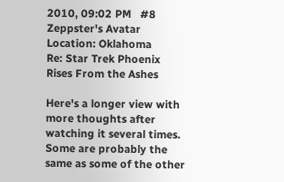2010, 09:02 PM   #8
Zeppster's Avatar
Location: Oklahoma
Re: Star Trek Phoenix Rises From the Ashes

Here's a longer view with more thoughts after watching it several times. Some are probably the same as some of the other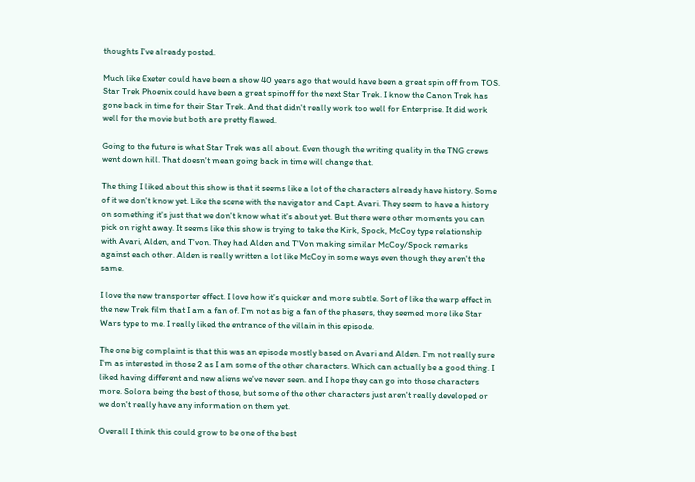thoughts I've already posted.

Much like Exeter could have been a show 40 years ago that would have been a great spin off from TOS. Star Trek Phoenix could have been a great spinoff for the next Star Trek. I know the Canon Trek has gone back in time for their Star Trek. And that didn't really work too well for Enterprise. It did work well for the movie but both are pretty flawed.

Going to the future is what Star Trek was all about. Even though the writing quality in the TNG crews went down hill. That doesn't mean going back in time will change that.

The thing I liked about this show is that it seems like a lot of the characters already have history. Some of it we don't know yet. Like the scene with the navigator and Capt. Avari. They seem to have a history on something it's just that we don't know what it's about yet. But there were other moments you can pick on right away. It seems like this show is trying to take the Kirk, Spock, McCoy type relationship with Avari, Alden, and T'von. They had Alden and T'Von making similar McCoy/Spock remarks against each other. Alden is really written a lot like McCoy in some ways even though they aren't the same.

I love the new transporter effect. I love how it's quicker and more subtle. Sort of like the warp effect in the new Trek film that I am a fan of. I'm not as big a fan of the phasers, they seemed more like Star Wars type to me. I really liked the entrance of the villain in this episode.

The one big complaint is that this was an episode mostly based on Avari and Alden. I'm not really sure I'm as interested in those 2 as I am some of the other characters. Which can actually be a good thing. I liked having different and new aliens we've never seen. and I hope they can go into those characters more. Solora being the best of those, but some of the other characters just aren't really developed or we don't really have any information on them yet.

Overall I think this could grow to be one of the best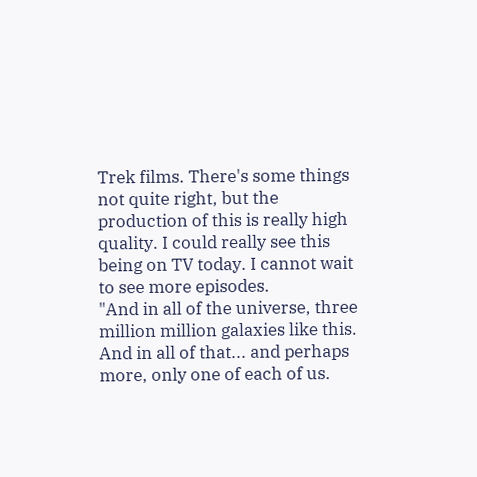Trek films. There's some things not quite right, but the production of this is really high quality. I could really see this being on TV today. I cannot wait to see more episodes.
"And in all of the universe, three million million galaxies like this. And in all of that... and perhaps more, only one of each of us.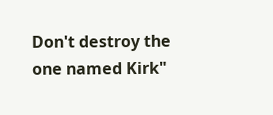Don't destroy the one named Kirk"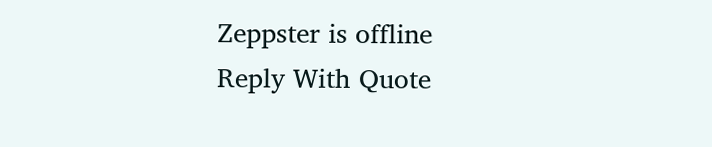Zeppster is offline   Reply With Quote